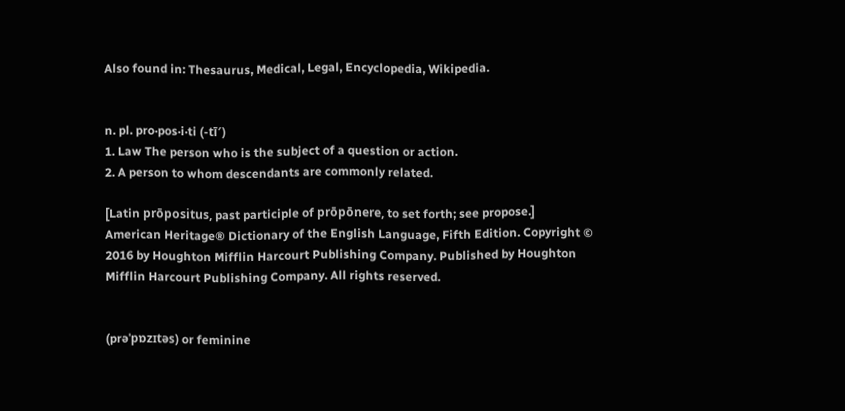Also found in: Thesaurus, Medical, Legal, Encyclopedia, Wikipedia.


n. pl. pro·pos·i·ti (-tī′)
1. Law The person who is the subject of a question or action.
2. A person to whom descendants are commonly related.

[Latin prōpositus, past participle of prōpōnere, to set forth; see propose.]
American Heritage® Dictionary of the English Language, Fifth Edition. Copyright © 2016 by Houghton Mifflin Harcourt Publishing Company. Published by Houghton Mifflin Harcourt Publishing Company. All rights reserved.


(prəˈpɒzɪtəs) or feminine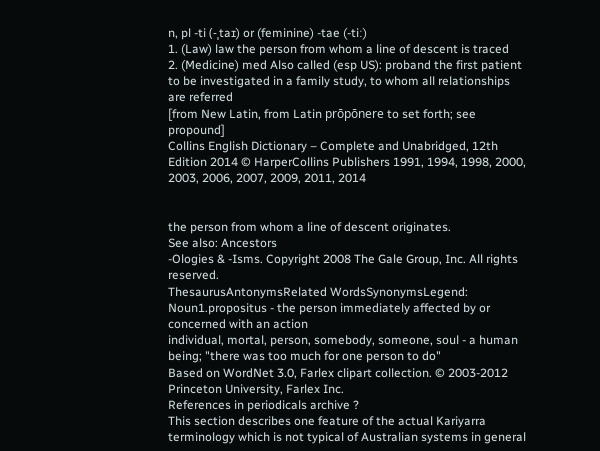n, pl -ti (-ˌtaɪ) or (feminine) -tae (-tiː)
1. (Law) law the person from whom a line of descent is traced
2. (Medicine) med Also called (esp US): proband the first patient to be investigated in a family study, to whom all relationships are referred
[from New Latin, from Latin prōpōnere to set forth; see propound]
Collins English Dictionary – Complete and Unabridged, 12th Edition 2014 © HarperCollins Publishers 1991, 1994, 1998, 2000, 2003, 2006, 2007, 2009, 2011, 2014


the person from whom a line of descent originates.
See also: Ancestors
-Ologies & -Isms. Copyright 2008 The Gale Group, Inc. All rights reserved.
ThesaurusAntonymsRelated WordsSynonymsLegend:
Noun1.propositus - the person immediately affected by or concerned with an action
individual, mortal, person, somebody, someone, soul - a human being; "there was too much for one person to do"
Based on WordNet 3.0, Farlex clipart collection. © 2003-2012 Princeton University, Farlex Inc.
References in periodicals archive ?
This section describes one feature of the actual Kariyarra terminology which is not typical of Australian systems in general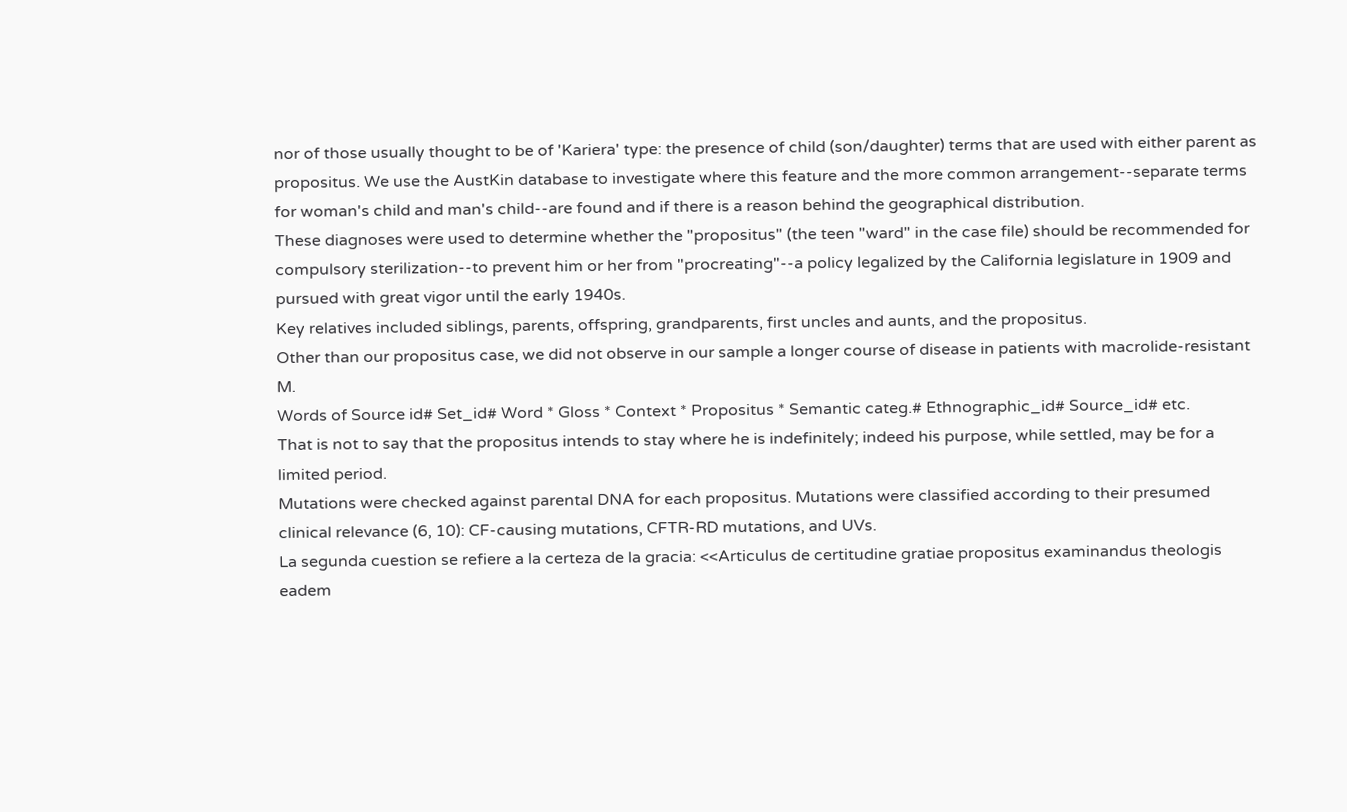nor of those usually thought to be of 'Kariera' type: the presence of child (son/daughter) terms that are used with either parent as propositus. We use the AustKin database to investigate where this feature and the more common arrangement--separate terms for woman's child and man's child--are found and if there is a reason behind the geographical distribution.
These diagnoses were used to determine whether the "propositus" (the teen "ward" in the case file) should be recommended for compulsory sterilization--to prevent him or her from "procreating"--a policy legalized by the California legislature in 1909 and pursued with great vigor until the early 1940s.
Key relatives included siblings, parents, offspring, grandparents, first uncles and aunts, and the propositus.
Other than our propositus case, we did not observe in our sample a longer course of disease in patients with macrolide-resistant M.
Words of Source id# Set_id# Word * Gloss * Context * Propositus * Semantic categ.# Ethnographic_id# Source_id# etc.
That is not to say that the propositus intends to stay where he is indefinitely; indeed his purpose, while settled, may be for a limited period.
Mutations were checked against parental DNA for each propositus. Mutations were classified according to their presumed clinical relevance (6, 10): CF-causing mutations, CFTR-RD mutations, and UVs.
La segunda cuestion se refiere a la certeza de la gracia: <<Articulus de certitudine gratiae propositus examinandus theologis eadem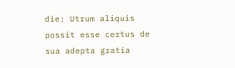die: Utrum aliquis possit esse certus de sua adepta gratia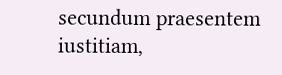secundum praesentem iustitiam,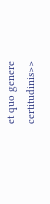et quo genere certitudinis>>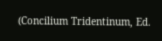(Concilium Tridentinum, Ed.